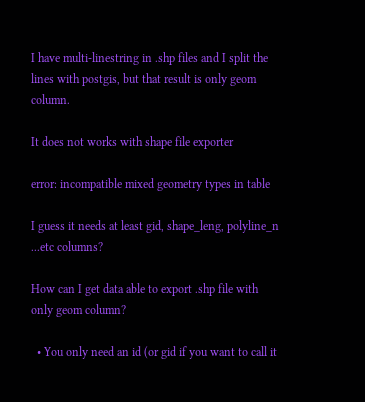I have multi-linestring in .shp files and I split the lines with postgis, but that result is only geom column.

It does not works with shape file exporter

error: incompatible mixed geometry types in table

I guess it needs at least gid, shape_leng, polyline_n ...etc columns?

How can I get data able to export .shp file with only geom column?

  • You only need an id (or gid if you want to call it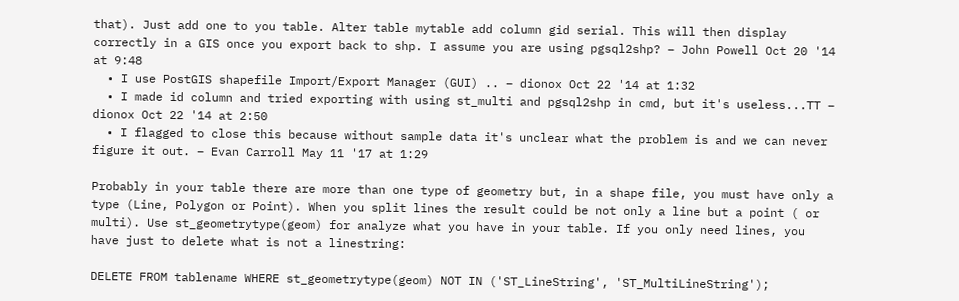that). Just add one to you table. Alter table mytable add column gid serial. This will then display correctly in a GIS once you export back to shp. I assume you are using pgsql2shp? – John Powell Oct 20 '14 at 9:48
  • I use PostGIS shapefile Import/Export Manager (GUI) .. – dionox Oct 22 '14 at 1:32
  • I made id column and tried exporting with using st_multi and pgsql2shp in cmd, but it's useless...TT – dionox Oct 22 '14 at 2:50
  • I flagged to close this because without sample data it's unclear what the problem is and we can never figure it out. – Evan Carroll May 11 '17 at 1:29

Probably in your table there are more than one type of geometry but, in a shape file, you must have only a type (Line, Polygon or Point). When you split lines the result could be not only a line but a point ( or multi). Use st_geometrytype(geom) for analyze what you have in your table. If you only need lines, you have just to delete what is not a linestring:

DELETE FROM tablename WHERE st_geometrytype(geom) NOT IN ('ST_LineString', 'ST_MultiLineString');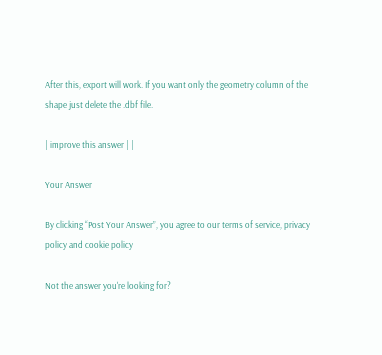After this, export will work. If you want only the geometry column of the shape just delete the .dbf file.

| improve this answer | |

Your Answer

By clicking “Post Your Answer”, you agree to our terms of service, privacy policy and cookie policy

Not the answer you're looking for?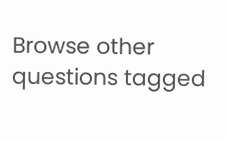Browse other questions tagged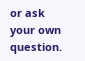or ask your own question.